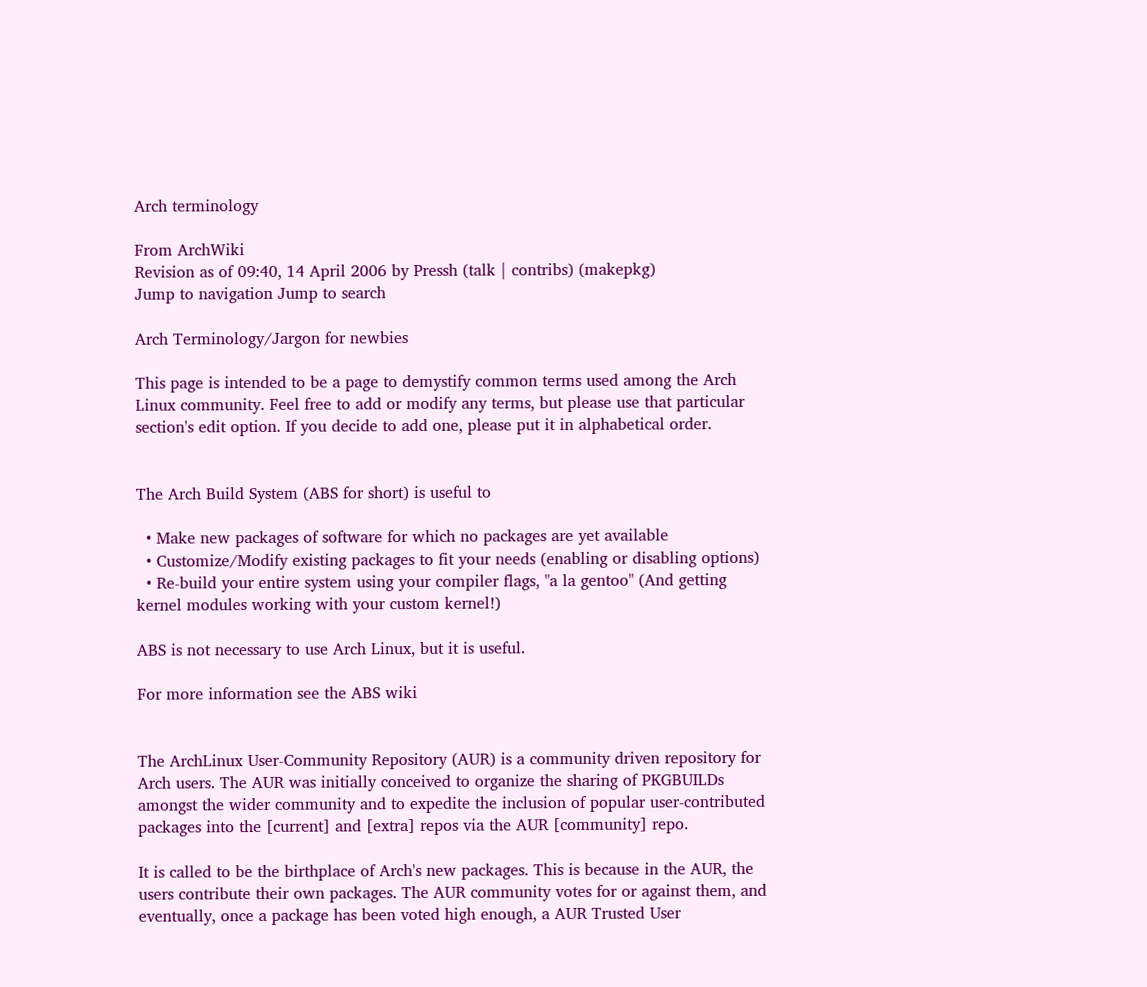Arch terminology

From ArchWiki
Revision as of 09:40, 14 April 2006 by Pressh (talk | contribs) (makepkg)
Jump to navigation Jump to search

Arch Terminology/Jargon for newbies

This page is intended to be a page to demystify common terms used among the Arch Linux community. Feel free to add or modify any terms, but please use that particular section's edit option. If you decide to add one, please put it in alphabetical order.


The Arch Build System (ABS for short) is useful to

  • Make new packages of software for which no packages are yet available
  • Customize/Modify existing packages to fit your needs (enabling or disabling options)
  • Re-build your entire system using your compiler flags, "a la gentoo" (And getting kernel modules working with your custom kernel!)

ABS is not necessary to use Arch Linux, but it is useful.

For more information see the ABS wiki


The ArchLinux User-Community Repository (AUR) is a community driven repository for Arch users. The AUR was initially conceived to organize the sharing of PKGBUILDs amongst the wider community and to expedite the inclusion of popular user-contributed packages into the [current] and [extra] repos via the AUR [community] repo.

It is called to be the birthplace of Arch's new packages. This is because in the AUR, the users contribute their own packages. The AUR community votes for or against them, and eventually, once a package has been voted high enough, a AUR Trusted User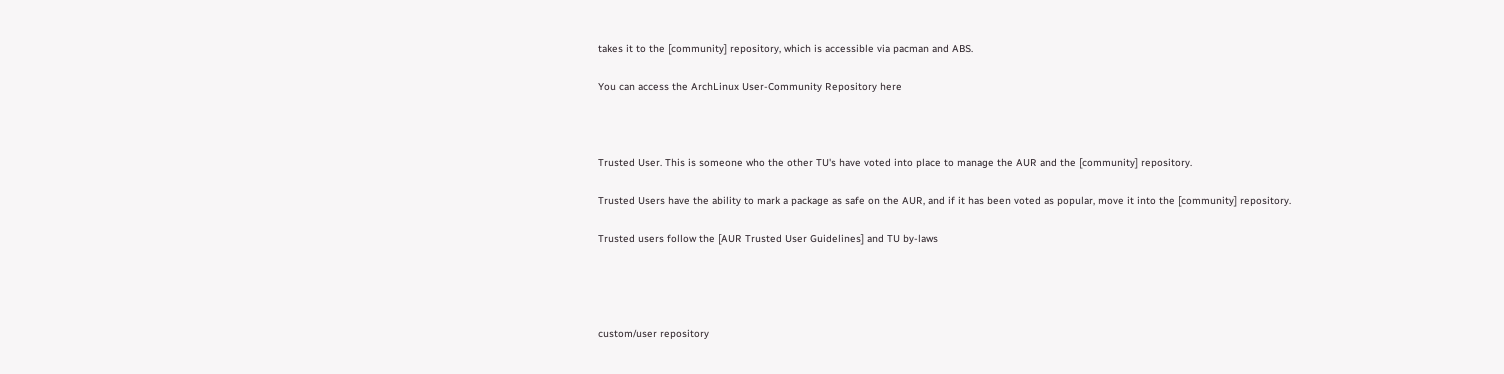takes it to the [community] repository, which is accessible via pacman and ABS.

You can access the ArchLinux User-Community Repository here



Trusted User. This is someone who the other TU's have voted into place to manage the AUR and the [community] repository.

Trusted Users have the ability to mark a package as safe on the AUR, and if it has been voted as popular, move it into the [community] repository.

Trusted users follow the [AUR Trusted User Guidelines] and TU by-laws




custom/user repository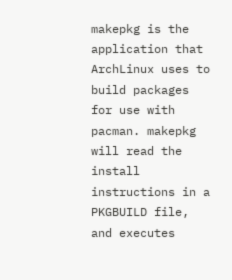makepkg is the application that ArchLinux uses to build packages for use with pacman. makepkg will read the install instructions in a PKGBUILD file, and executes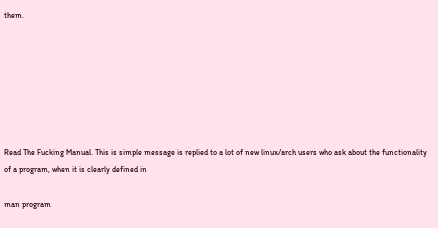them.







Read The Fucking Manual. This is simple message is replied to a lot of new linux/arch users who ask about the functionality of a program, when it is clearly defined in

man program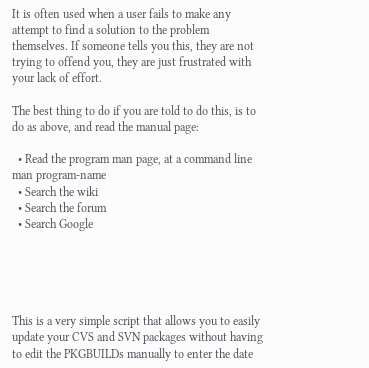It is often used when a user fails to make any attempt to find a solution to the problem themselves. If someone tells you this, they are not trying to offend you, they are just frustrated with your lack of effort.

The best thing to do if you are told to do this, is to do as above, and read the manual page:

  • Read the program man page, at a command line
man program-name
  • Search the wiki
  • Search the forum
  • Search Google





This is a very simple script that allows you to easily update your CVS and SVN packages without having to edit the PKGBUILDs manually to enter the date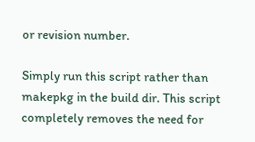or revision number.

Simply run this script rather than makepkg in the build dir. This script completely removes the need for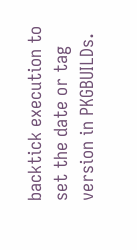backtick execution to set the date or tag version in PKGBUILDs.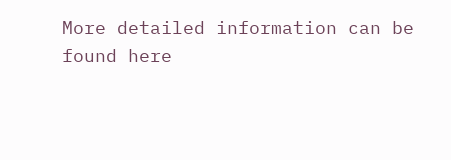More detailed information can be found here